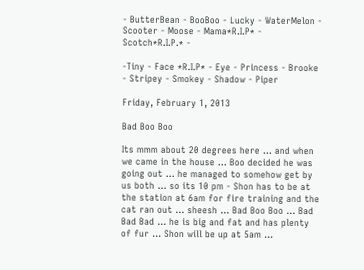- ButterBean - BooBoo - Lucky - WaterMelon - Scooter - Moose - Mama*R.I.P* - Scotch*R.I.P.* -

-Tiny - Face *R.I.P* - Eye - Princess - Brooke - Stripey - Smokey - Shadow - Piper

Friday, February 1, 2013

Bad Boo Boo

Its mmm about 20 degrees here ... and when we came in the house ... Boo decided he was going out ... he managed to somehow get by us both ... so its 10 pm - Shon has to be at the station at 6am for fire training and the cat ran out ... sheesh ... Bad Boo Boo ... Bad Bad Bad ... he is big and fat and has plenty of fur ... Shon will be up at 5am ...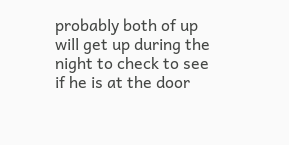probably both of up will get up during the night to check to see if he is at the door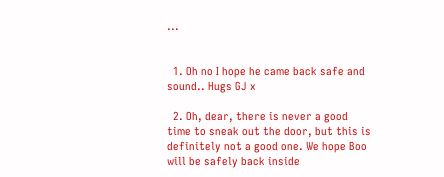...


  1. Oh no I hope he came back safe and sound.. Hugs GJ x

  2. Oh, dear, there is never a good time to sneak out the door, but this is definitely not a good one. We hope Boo will be safely back inside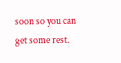soon so you can get some rest.